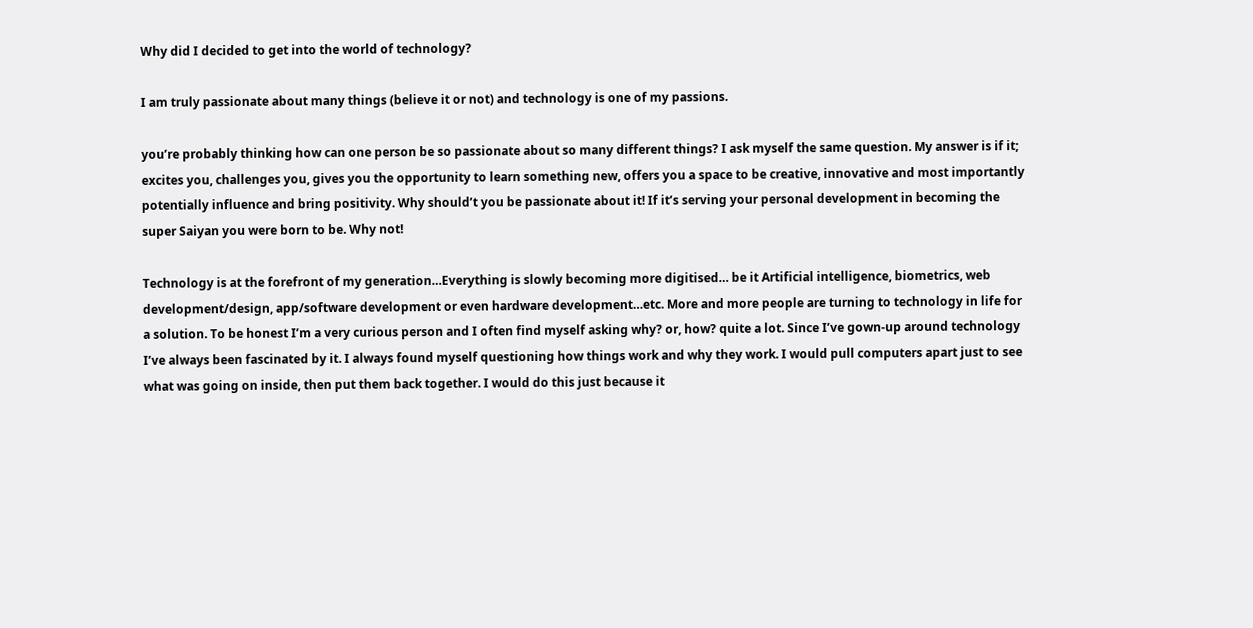Why did I decided to get into the world of technology?

I am truly passionate about many things (believe it or not) and technology is one of my passions.

you’re probably thinking how can one person be so passionate about so many different things? I ask myself the same question. My answer is if it; excites you, challenges you, gives you the opportunity to learn something new, offers you a space to be creative, innovative and most importantly potentially influence and bring positivity. Why should’t you be passionate about it! If it’s serving your personal development in becoming the super Saiyan you were born to be. Why not!

Technology is at the forefront of my generation…Everything is slowly becoming more digitised… be it Artificial intelligence, biometrics, web development/design, app/software development or even hardware development…etc. More and more people are turning to technology in life for a solution. To be honest I’m a very curious person and I often find myself asking why? or, how? quite a lot. Since I’ve gown-up around technology I’ve always been fascinated by it. I always found myself questioning how things work and why they work. I would pull computers apart just to see what was going on inside, then put them back together. I would do this just because it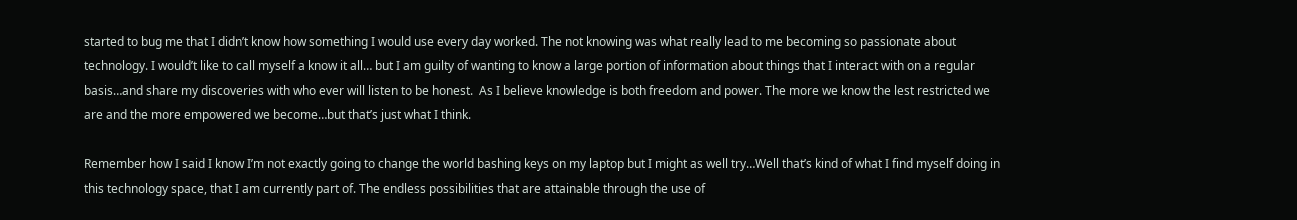started to bug me that I didn’t know how something I would use every day worked. The not knowing was what really lead to me becoming so passionate about technology. I would’t like to call myself a know it all… but I am guilty of wanting to know a large portion of information about things that I interact with on a regular basis…and share my discoveries with who ever will listen to be honest.  As I believe knowledge is both freedom and power. The more we know the lest restricted we are and the more empowered we become…but that’s just what I think.

Remember how I said I know I’m not exactly going to change the world bashing keys on my laptop but I might as well try…Well that’s kind of what I find myself doing in this technology space, that I am currently part of. The endless possibilities that are attainable through the use of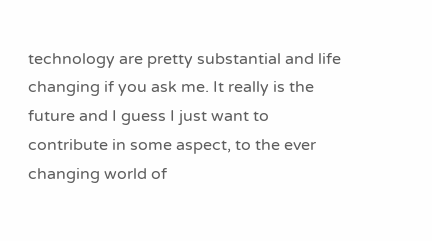technology are pretty substantial and life changing if you ask me. It really is the future and I guess I just want to contribute in some aspect, to the ever changing world of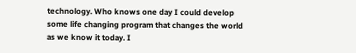technology. Who knows one day I could develop some life changing program that changes the world as we know it today. I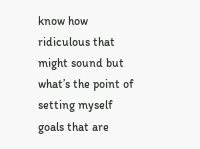know how ridiculous that might sound but what’s the point of setting myself goals that are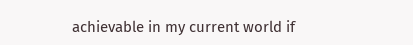achievable in my current world if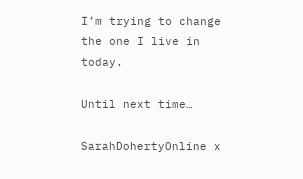I’m trying to change the one I live in today.

Until next time…

SarahDohertyOnline x